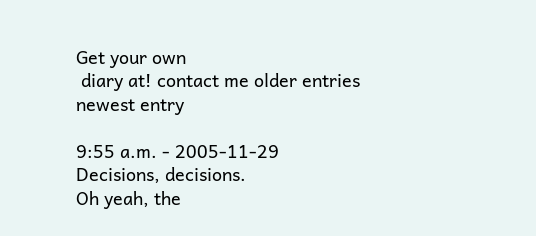Get your own
 diary at! contact me older entries newest entry

9:55 a.m. - 2005-11-29
Decisions, decisions.
Oh yeah, the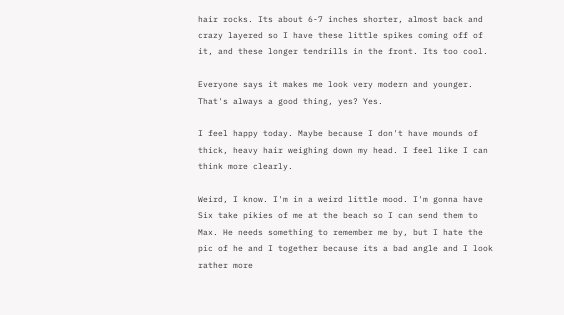hair rocks. Its about 6-7 inches shorter, almost back and crazy layered so I have these little spikes coming off of it, and these longer tendrills in the front. Its too cool.

Everyone says it makes me look very modern and younger. That's always a good thing, yes? Yes.

I feel happy today. Maybe because I don't have mounds of thick, heavy hair weighing down my head. I feel like I can think more clearly.

Weird, I know. I'm in a weird little mood. I'm gonna have Six take pikies of me at the beach so I can send them to Max. He needs something to remember me by, but I hate the pic of he and I together because its a bad angle and I look rather more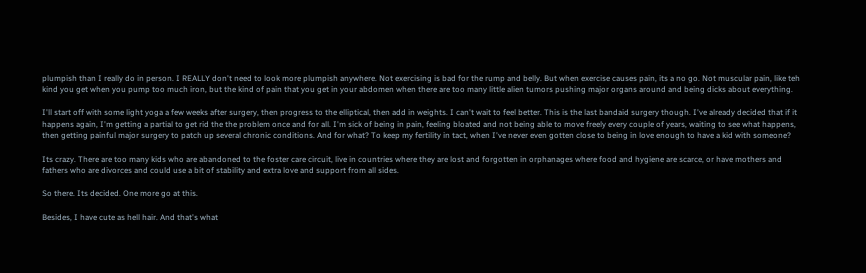plumpish than I really do in person. I REALLY don't need to look more plumpish anywhere. Not exercising is bad for the rump and belly. But when exercise causes pain, its a no go. Not muscular pain, like teh kind you get when you pump too much iron, but the kind of pain that you get in your abdomen when there are too many little alien tumors pushing major organs around and being dicks about everything.

I'll start off with some light yoga a few weeks after surgery, then progress to the elliptical, then add in weights. I can't wait to feel better. This is the last bandaid surgery though. I've already decided that if it happens again, I'm getting a partial to get rid the the problem once and for all. I'm sick of being in pain, feeling bloated and not being able to move freely every couple of years, waiting to see what happens, then getting painful major surgery to patch up several chronic conditions. And for what? To keep my fertility in tact, when I've never even gotten close to being in love enough to have a kid with someone?

Its crazy. There are too many kids who are abandoned to the foster care circuit, live in countries where they are lost and forgotten in orphanages where food and hygiene are scarce, or have mothers and fathers who are divorces and could use a bit of stability and extra love and support from all sides.

So there. Its decided. One more go at this.

Besides, I have cute as hell hair. And that's what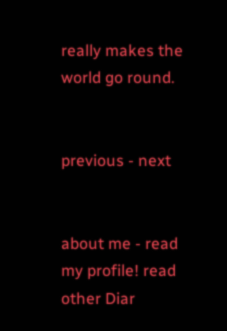really makes the world go round.


previous - next


about me - read my profile! read other Diar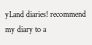yLand diaries! recommend my diary to a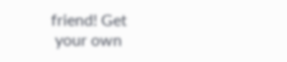friend! Get
 your own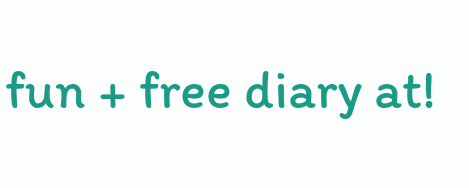fun + free diary at!